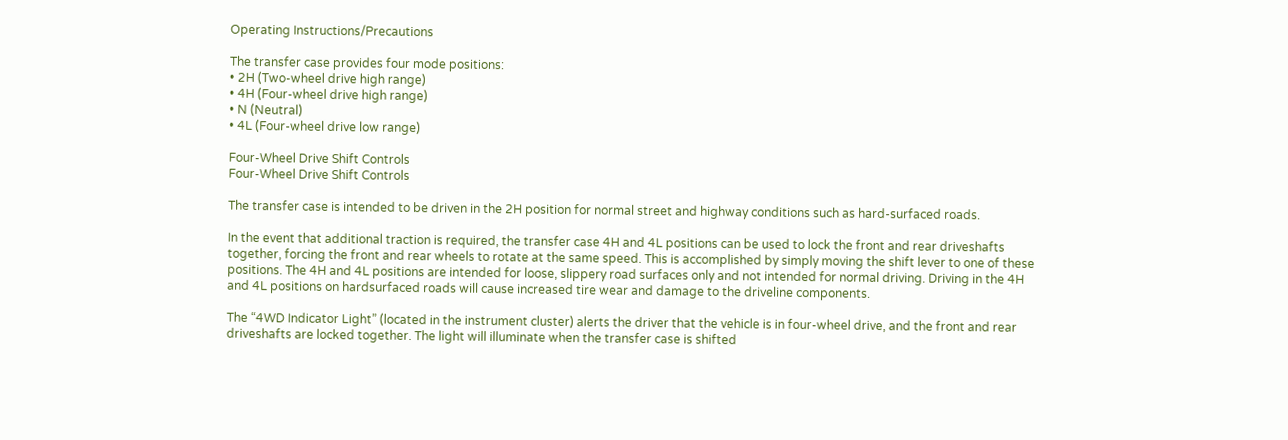Operating Instructions/Precautions

The transfer case provides four mode positions:
• 2H (Two-wheel drive high range)
• 4H (Four-wheel drive high range)
• N (Neutral)
• 4L (Four-wheel drive low range)

Four-Wheel Drive Shift Controls
Four-Wheel Drive Shift Controls

The transfer case is intended to be driven in the 2H position for normal street and highway conditions such as hard-surfaced roads.

In the event that additional traction is required, the transfer case 4H and 4L positions can be used to lock the front and rear driveshafts together, forcing the front and rear wheels to rotate at the same speed. This is accomplished by simply moving the shift lever to one of these positions. The 4H and 4L positions are intended for loose, slippery road surfaces only and not intended for normal driving. Driving in the 4H and 4L positions on hardsurfaced roads will cause increased tire wear and damage to the driveline components.

The “4WD Indicator Light” (located in the instrument cluster) alerts the driver that the vehicle is in four-wheel drive, and the front and rear driveshafts are locked together. The light will illuminate when the transfer case is shifted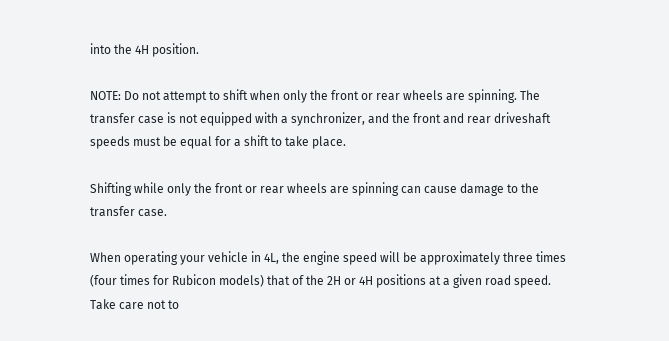into the 4H position.

NOTE: Do not attempt to shift when only the front or rear wheels are spinning. The transfer case is not equipped with a synchronizer, and the front and rear driveshaft speeds must be equal for a shift to take place.

Shifting while only the front or rear wheels are spinning can cause damage to the transfer case.

When operating your vehicle in 4L, the engine speed will be approximately three times (four times for Rubicon models) that of the 2H or 4H positions at a given road speed. Take care not to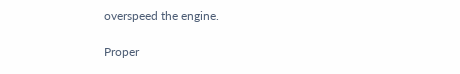overspeed the engine.

Proper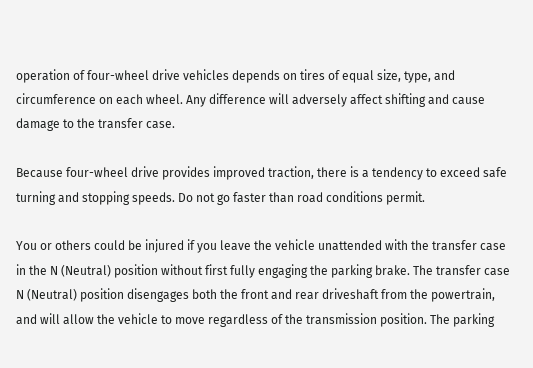operation of four-wheel drive vehicles depends on tires of equal size, type, and circumference on each wheel. Any difference will adversely affect shifting and cause damage to the transfer case.

Because four-wheel drive provides improved traction, there is a tendency to exceed safe turning and stopping speeds. Do not go faster than road conditions permit.

You or others could be injured if you leave the vehicle unattended with the transfer case in the N (Neutral) position without first fully engaging the parking brake. The transfer case N (Neutral) position disengages both the front and rear driveshaft from the powertrain, and will allow the vehicle to move regardless of the transmission position. The parking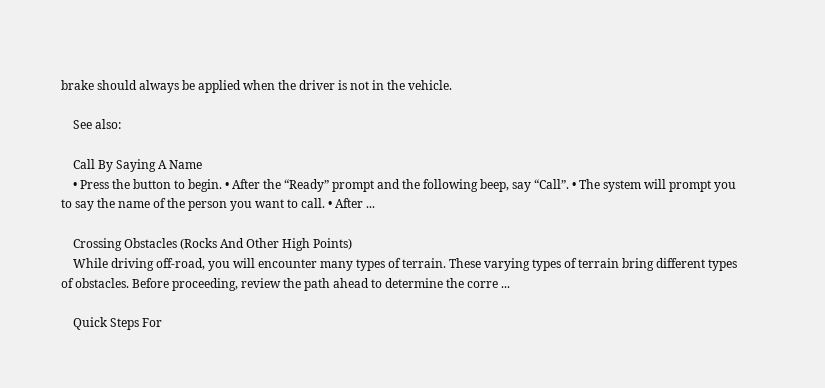brake should always be applied when the driver is not in the vehicle.

    See also:

    Call By Saying A Name
    • Press the button to begin. • After the “Ready” prompt and the following beep, say “Call”. • The system will prompt you to say the name of the person you want to call. • After ...

    Crossing Obstacles (Rocks And Other High Points)
    While driving off-road, you will encounter many types of terrain. These varying types of terrain bring different types of obstacles. Before proceeding, review the path ahead to determine the corre ...

    Quick Steps For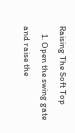Raising The Soft Top
    1. Open the swing gate and raise the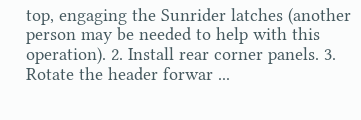top, engaging the Sunrider latches (another person may be needed to help with this operation). 2. Install rear corner panels. 3. Rotate the header forwar ...